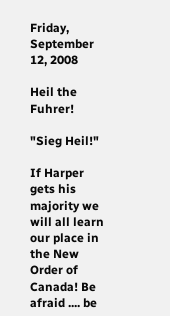Friday, September 12, 2008

Heil the Fuhrer!

"Sieg Heil!"

If Harper gets his majority we will all learn our place in the New Order of Canada! Be afraid .... be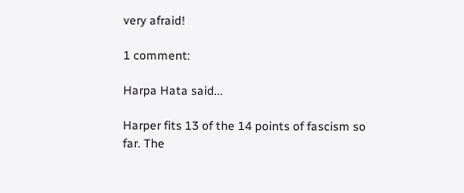very afraid!

1 comment:

Harpa Hata said...

Harper fits 13 of the 14 points of fascism so far. The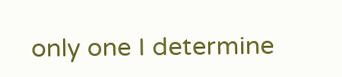only one I determine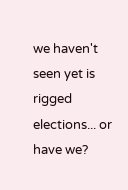we haven't seen yet is rigged elections... or have we?